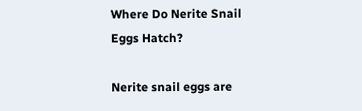Where Do Nerite Snail Eggs Hatch?

Nerite snail eggs are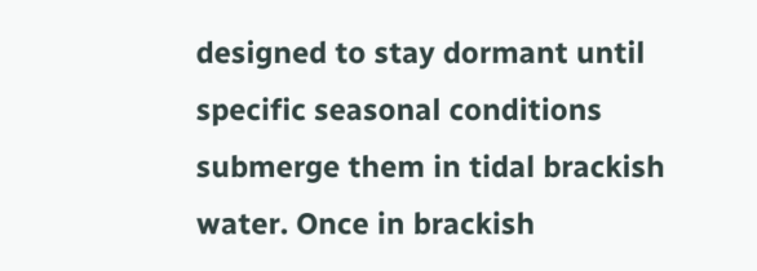designed to stay dormant until specific seasonal conditions submerge them in tidal brackish water. Once in brackish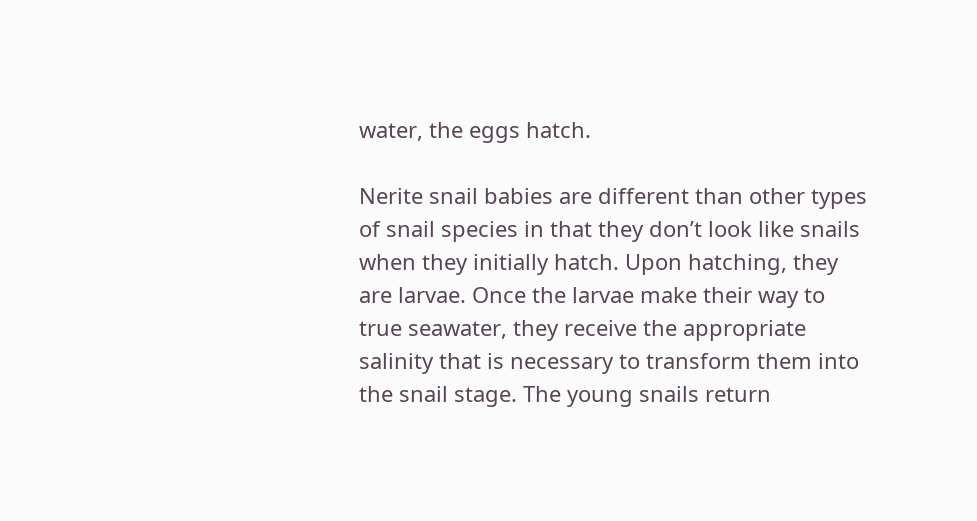water, the eggs hatch.

Nerite snail babies are different than other types of snail species in that they don’t look like snails when they initially hatch. Upon hatching, they are larvae. Once the larvae make their way to true seawater, they receive the appropriate salinity that is necessary to transform them into the snail stage. The young snails return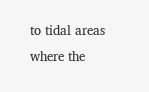to tidal areas where the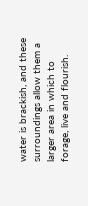water is brackish, and these surroundings allow them a larger area in which to forage, live and flourish.